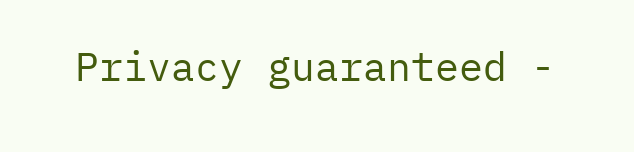Privacy guaranteed -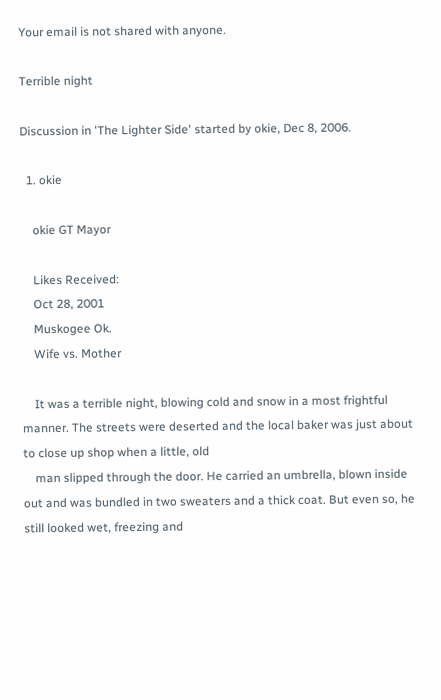Your email is not shared with anyone.

Terrible night

Discussion in 'The Lighter Side' started by okie, Dec 8, 2006.

  1. okie

    okie GT Mayor

    Likes Received:
    Oct 28, 2001
    Muskogee Ok.
    Wife vs. Mother

    It was a terrible night, blowing cold and snow in a most frightful manner. The streets were deserted and the local baker was just about to close up shop when a little, old
    man slipped through the door. He carried an umbrella, blown inside out and was bundled in two sweaters and a thick coat. But even so, he still looked wet, freezing and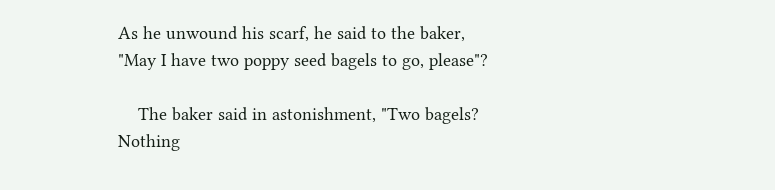As he unwound his scarf, he said to the baker, "May I have two poppy seed bagels to go, please"?

    The baker said in astonishment, "Two bagels? Nothing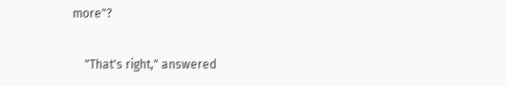more"?

    "That's right," answered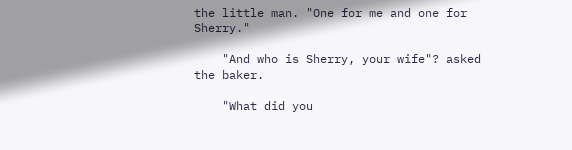the little man. "One for me and one for Sherry."

    "And who is Sherry, your wife"? asked the baker.

    "What did you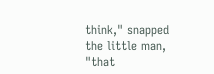think," snapped the little man, "that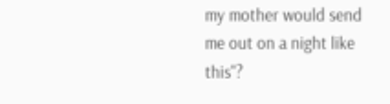my mother would send me out on a night like this"?